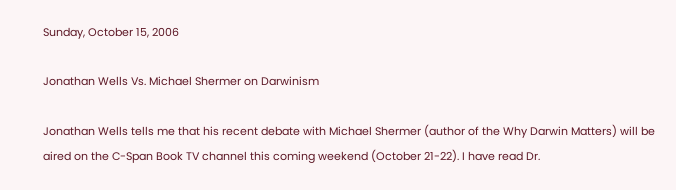Sunday, October 15, 2006

Jonathan Wells Vs. Michael Shermer on Darwinism

Jonathan Wells tells me that his recent debate with Michael Shermer (author of the Why Darwin Matters) will be aired on the C-Span Book TV channel this coming weekend (October 21-22). I have read Dr.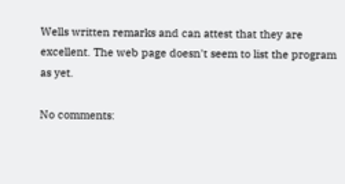Wells written remarks and can attest that they are excellent. The web page doesn't seem to list the program as yet.

No comments: